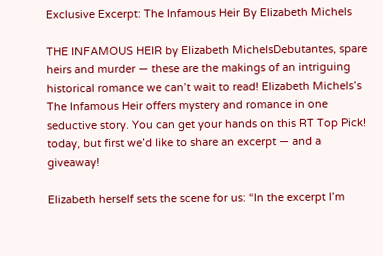Exclusive Excerpt: The Infamous Heir By Elizabeth Michels

THE INFAMOUS HEIR by Elizabeth MichelsDebutantes, spare heirs and murder — these are the makings of an intriguing historical romance we can’t wait to read! Elizabeth Michels’s The Infamous Heir offers mystery and romance in one seductive story. You can get your hands on this RT Top Pick! today, but first we’d like to share an excerpt — and a giveaway!

Elizabeth herself sets the scene for us: “In the excerpt I’m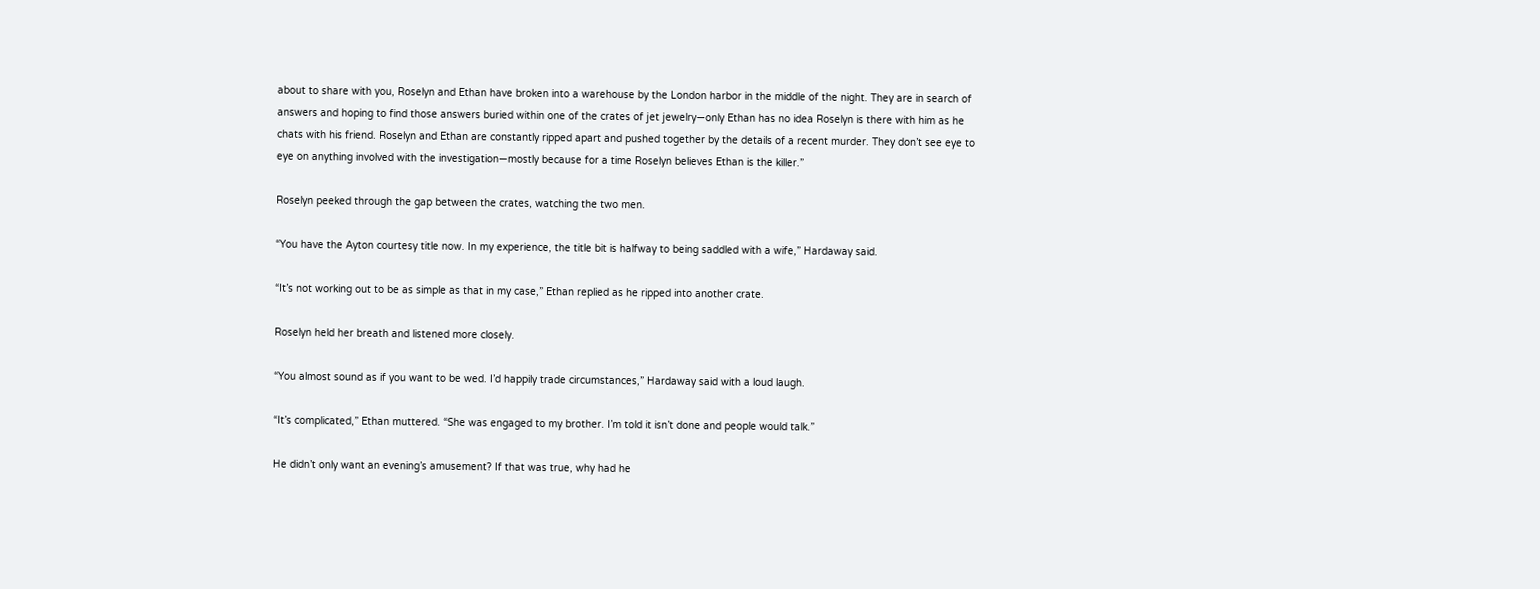about to share with you, Roselyn and Ethan have broken into a warehouse by the London harbor in the middle of the night. They are in search of answers and hoping to find those answers buried within one of the crates of jet jewelry—only Ethan has no idea Roselyn is there with him as he chats with his friend. Roselyn and Ethan are constantly ripped apart and pushed together by the details of a recent murder. They don’t see eye to eye on anything involved with the investigation—mostly because for a time Roselyn believes Ethan is the killer.”

Roselyn peeked through the gap between the crates, watching the two men.

“You have the Ayton courtesy title now. In my experience, the title bit is halfway to being saddled with a wife,” Hardaway said.

“It’s not working out to be as simple as that in my case,” Ethan replied as he ripped into another crate.

Roselyn held her breath and listened more closely.

“You almost sound as if you want to be wed. I’d happily trade circumstances,” Hardaway said with a loud laugh.

“It’s complicated,” Ethan muttered. “She was engaged to my brother. I’m told it isn’t done and people would talk.”

He didn’t only want an evening’s amusement? If that was true, why had he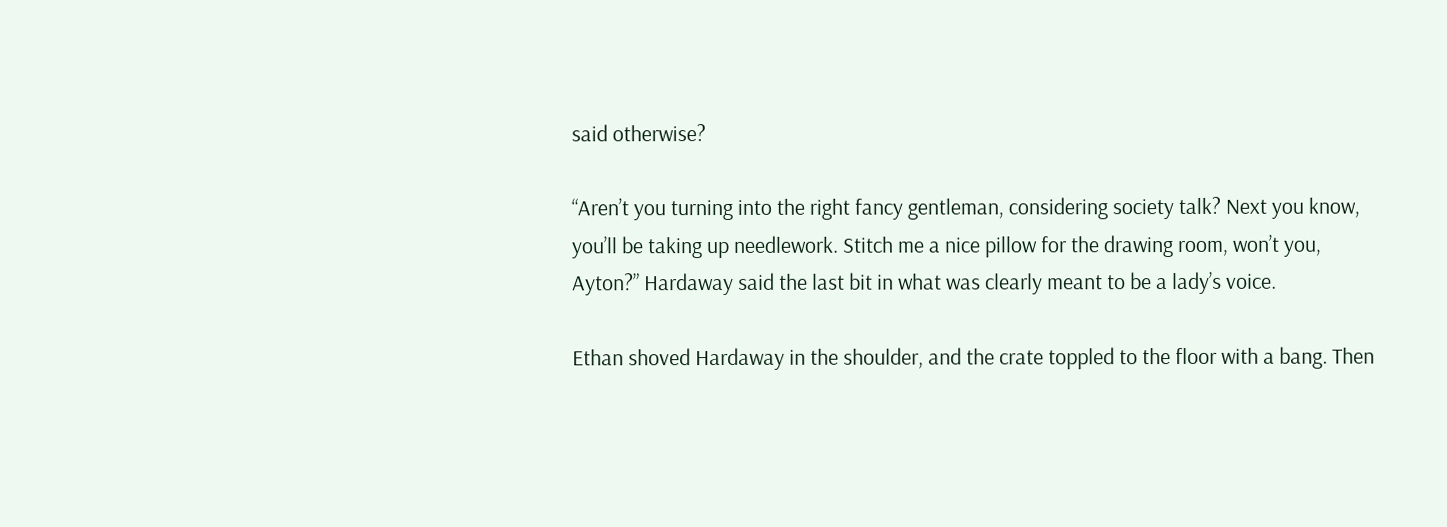said otherwise?

“Aren’t you turning into the right fancy gentleman, considering society talk? Next you know, you’ll be taking up needlework. Stitch me a nice pillow for the drawing room, won’t you, Ayton?” Hardaway said the last bit in what was clearly meant to be a lady’s voice.

Ethan shoved Hardaway in the shoulder, and the crate toppled to the floor with a bang. Then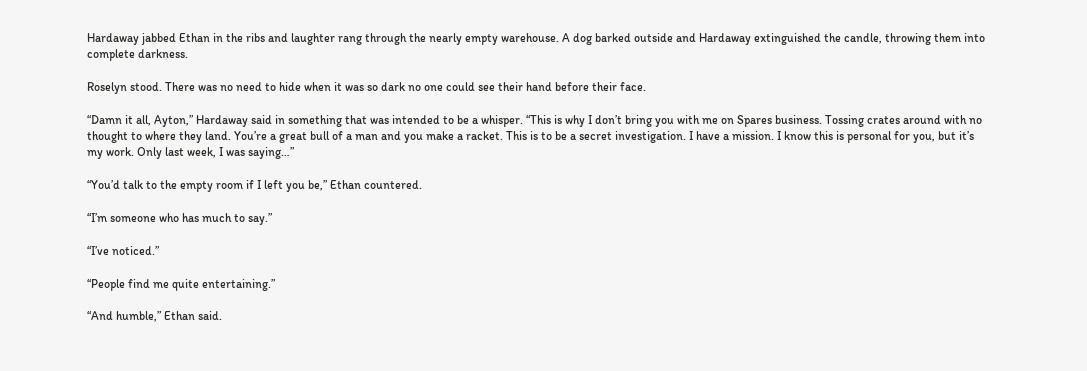Hardaway jabbed Ethan in the ribs and laughter rang through the nearly empty warehouse. A dog barked outside and Hardaway extinguished the candle, throwing them into complete darkness.

Roselyn stood. There was no need to hide when it was so dark no one could see their hand before their face.

“Damn it all, Ayton,” Hardaway said in something that was intended to be a whisper. “This is why I don’t bring you with me on Spares business. Tossing crates around with no thought to where they land. You’re a great bull of a man and you make a racket. This is to be a secret investigation. I have a mission. I know this is personal for you, but it’s my work. Only last week, I was saying…”

“You’d talk to the empty room if I left you be,” Ethan countered.

“I’m someone who has much to say.”

“I’ve noticed.”

“People find me quite entertaining.”

“And humble,” Ethan said.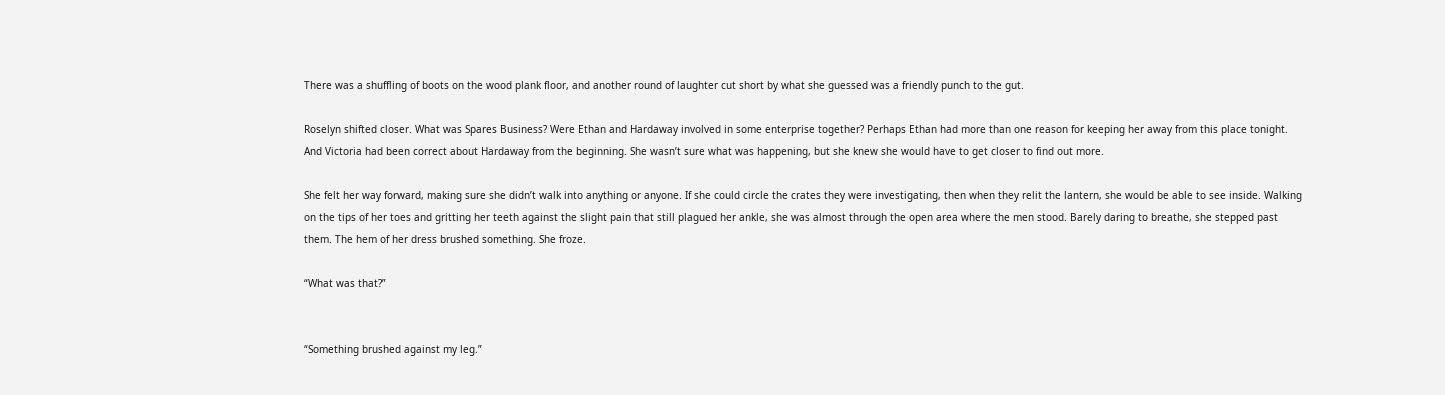There was a shuffling of boots on the wood plank floor, and another round of laughter cut short by what she guessed was a friendly punch to the gut.

Roselyn shifted closer. What was Spares Business? Were Ethan and Hardaway involved in some enterprise together? Perhaps Ethan had more than one reason for keeping her away from this place tonight. And Victoria had been correct about Hardaway from the beginning. She wasn’t sure what was happening, but she knew she would have to get closer to find out more.

She felt her way forward, making sure she didn’t walk into anything or anyone. If she could circle the crates they were investigating, then when they relit the lantern, she would be able to see inside. Walking on the tips of her toes and gritting her teeth against the slight pain that still plagued her ankle, she was almost through the open area where the men stood. Barely daring to breathe, she stepped past them. The hem of her dress brushed something. She froze.

“What was that?”


“Something brushed against my leg.”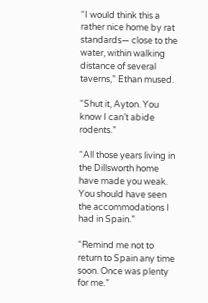“I would think this a rather nice home by rat standards— close to the water, within walking distance of several taverns,” Ethan mused.

“Shut it, Ayton. You know I can’t abide rodents.”

“All those years living in the Dillsworth home have made you weak. You should have seen the accommodations I had in Spain.”

“Remind me not to return to Spain any time soon. Once was plenty for me.”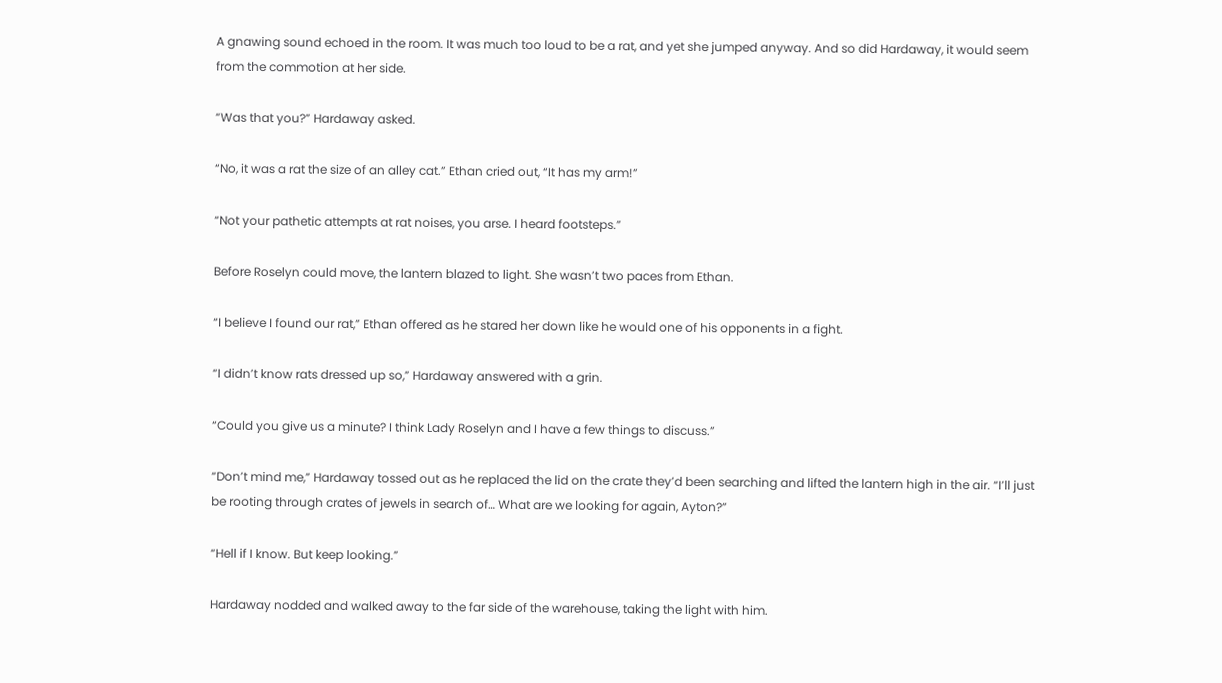A gnawing sound echoed in the room. It was much too loud to be a rat, and yet she jumped anyway. And so did Hardaway, it would seem from the commotion at her side.

“Was that you?” Hardaway asked.

“No, it was a rat the size of an alley cat.” Ethan cried out, “It has my arm!”

“Not your pathetic attempts at rat noises, you arse. I heard footsteps.”

Before Roselyn could move, the lantern blazed to light. She wasn’t two paces from Ethan.

“I believe I found our rat,” Ethan offered as he stared her down like he would one of his opponents in a fight.

“I didn’t know rats dressed up so,” Hardaway answered with a grin.

“Could you give us a minute? I think Lady Roselyn and I have a few things to discuss.”

“Don’t mind me,” Hardaway tossed out as he replaced the lid on the crate they’d been searching and lifted the lantern high in the air. “I’ll just be rooting through crates of jewels in search of… What are we looking for again, Ayton?”

“Hell if I know. But keep looking.”

Hardaway nodded and walked away to the far side of the warehouse, taking the light with him.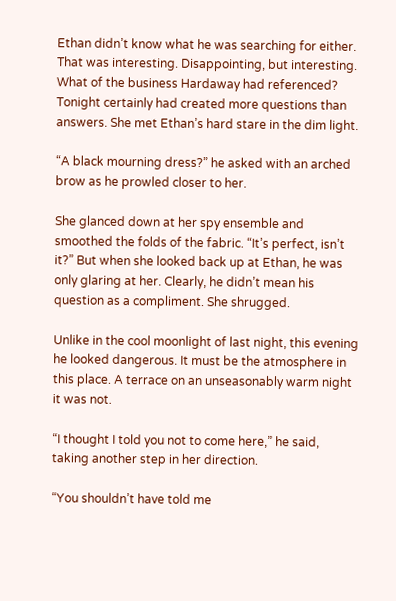Ethan didn’t know what he was searching for either. That was interesting. Disappointing, but interesting. What of the business Hardaway had referenced? Tonight certainly had created more questions than answers. She met Ethan’s hard stare in the dim light.

“A black mourning dress?” he asked with an arched brow as he prowled closer to her.

She glanced down at her spy ensemble and smoothed the folds of the fabric. “It’s perfect, isn’t it?” But when she looked back up at Ethan, he was only glaring at her. Clearly, he didn’t mean his question as a compliment. She shrugged.

Unlike in the cool moonlight of last night, this evening he looked dangerous. It must be the atmosphere in this place. A terrace on an unseasonably warm night it was not.

“I thought I told you not to come here,” he said, taking another step in her direction.

“You shouldn’t have told me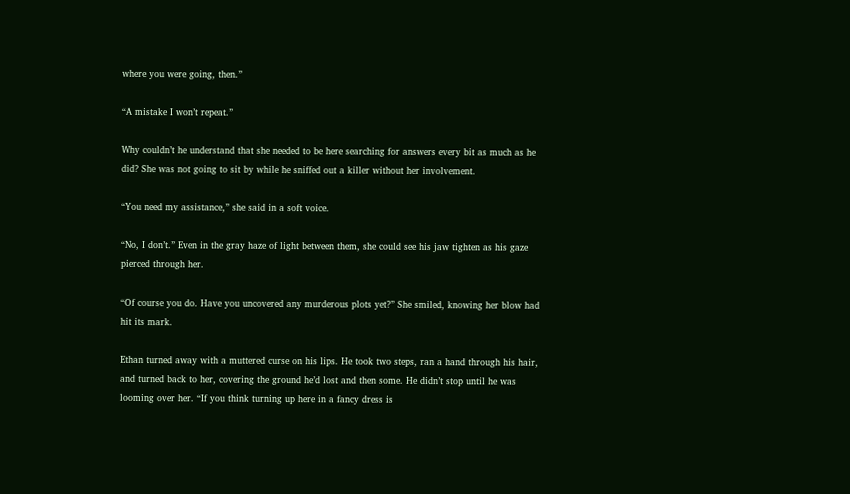where you were going, then.”

“A mistake I won’t repeat.”

Why couldn’t he understand that she needed to be here searching for answers every bit as much as he did? She was not going to sit by while he sniffed out a killer without her involvement.

“You need my assistance,” she said in a soft voice.

“No, I don’t.” Even in the gray haze of light between them, she could see his jaw tighten as his gaze pierced through her.

“Of course you do. Have you uncovered any murderous plots yet?” She smiled, knowing her blow had hit its mark.

Ethan turned away with a muttered curse on his lips. He took two steps, ran a hand through his hair, and turned back to her, covering the ground he’d lost and then some. He didn’t stop until he was looming over her. “If you think turning up here in a fancy dress is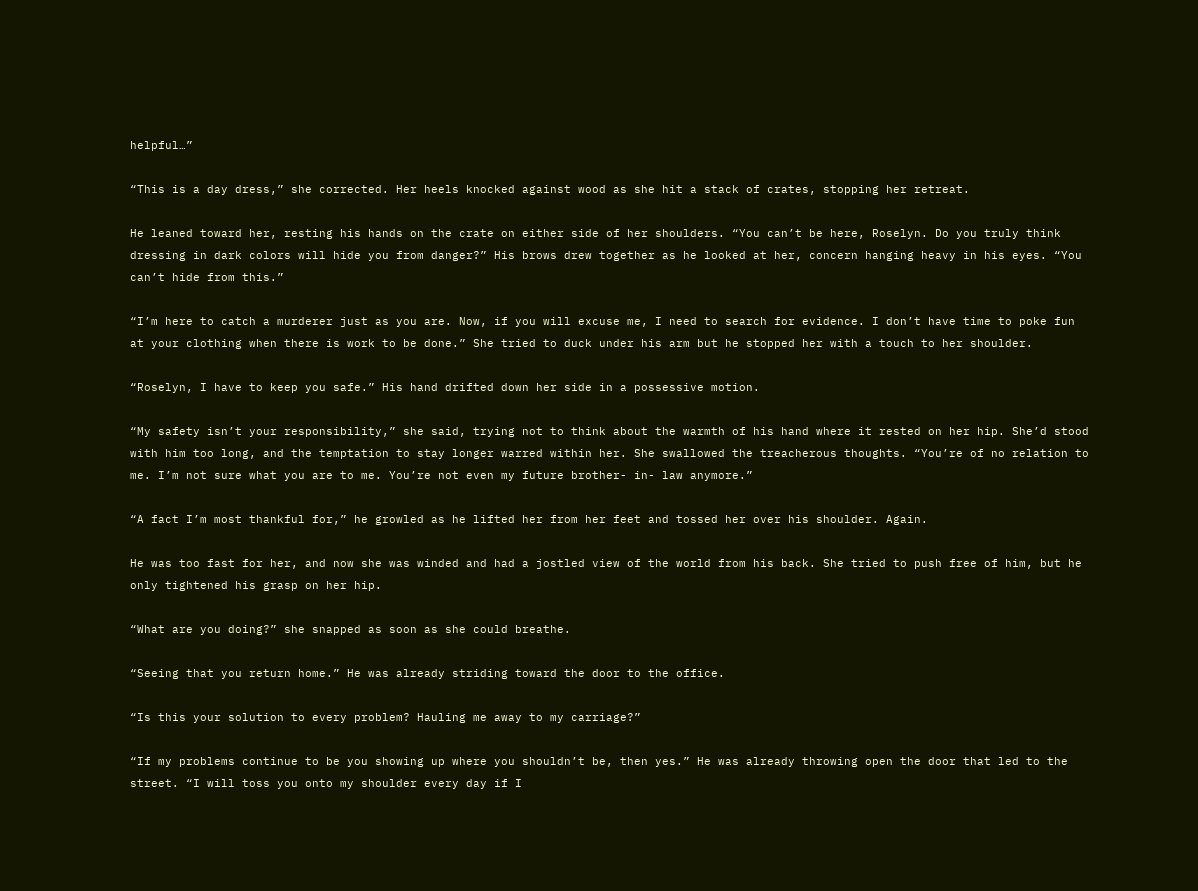helpful…”

“This is a day dress,” she corrected. Her heels knocked against wood as she hit a stack of crates, stopping her retreat.

He leaned toward her, resting his hands on the crate on either side of her shoulders. “You can’t be here, Roselyn. Do you truly think dressing in dark colors will hide you from danger?” His brows drew together as he looked at her, concern hanging heavy in his eyes. “You can’t hide from this.”

“I’m here to catch a murderer just as you are. Now, if you will excuse me, I need to search for evidence. I don’t have time to poke fun at your clothing when there is work to be done.” She tried to duck under his arm but he stopped her with a touch to her shoulder.

“Roselyn, I have to keep you safe.” His hand drifted down her side in a possessive motion.

“My safety isn’t your responsibility,” she said, trying not to think about the warmth of his hand where it rested on her hip. She’d stood with him too long, and the temptation to stay longer warred within her. She swallowed the treacherous thoughts. “You’re of no relation to me. I’m not sure what you are to me. You’re not even my future brother- in- law anymore.”

“A fact I’m most thankful for,” he growled as he lifted her from her feet and tossed her over his shoulder. Again.

He was too fast for her, and now she was winded and had a jostled view of the world from his back. She tried to push free of him, but he only tightened his grasp on her hip.

“What are you doing?” she snapped as soon as she could breathe.

“Seeing that you return home.” He was already striding toward the door to the office.

“Is this your solution to every problem? Hauling me away to my carriage?”

“If my problems continue to be you showing up where you shouldn’t be, then yes.” He was already throwing open the door that led to the street. “I will toss you onto my shoulder every day if I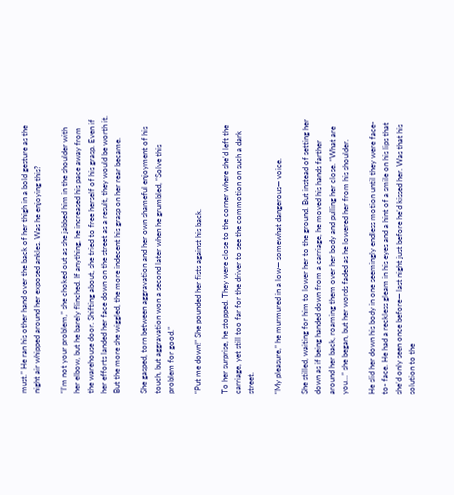must.” He ran his other hand over the back of her thigh in a bold gesture as the night air whipped around her exposed ankles. Was he enjoying this?

“I’m not your problem,” she choked out as she jabbed him in the shoulder with her elbow, but he barely flinched. If anything, he increased his pace away from the warehouse door. Shifting about, she tried to free herself of his grasp. Even if her efforts landed her face down on the street as a result, they would be worth it. But the more she wiggled, the more indecent his grasp on her rear became.

She gasped, torn between aggravation and her own shameful enjoyment of his touch, but aggravation won a second later when he grumbled, “Solve this problem for good.”

“Put me down!” She pounded her fists against his back.

To her surprise, he stopped. They were close to the corner where she’d left the carriage, yet still too far for the driver to see the commotion on such a dark street.

“My pleasure,” he murmured in a low— somewhat dangerous— voice.

She stilled, waiting for him to lower her to the ground. But instead of setting her down as if being handed down from a carriage, he moved his hands farther around her back, roaming them over her body and pulling her close. “What are you…” she began, but her words faded as he lowered her from his shoulder.

He slid her down his body in one seemingly endless motion until they were face- to- face. He had a reckless gleam in his eyes and a hint of a smile on his lips that she’d only seen once before— last night just before he’d kissed her. Was that his solution to the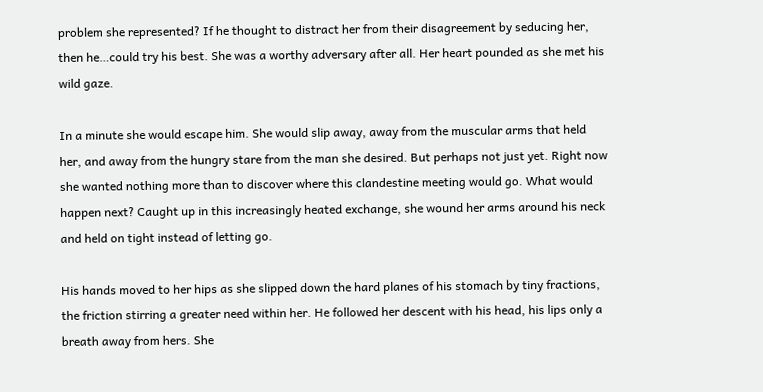problem she represented? If he thought to distract her from their disagreement by seducing her, then he…could try his best. She was a worthy adversary after all. Her heart pounded as she met his wild gaze.

In a minute she would escape him. She would slip away, away from the muscular arms that held her, and away from the hungry stare from the man she desired. But perhaps not just yet. Right now she wanted nothing more than to discover where this clandestine meeting would go. What would happen next? Caught up in this increasingly heated exchange, she wound her arms around his neck and held on tight instead of letting go.

His hands moved to her hips as she slipped down the hard planes of his stomach by tiny fractions, the friction stirring a greater need within her. He followed her descent with his head, his lips only a breath away from hers. She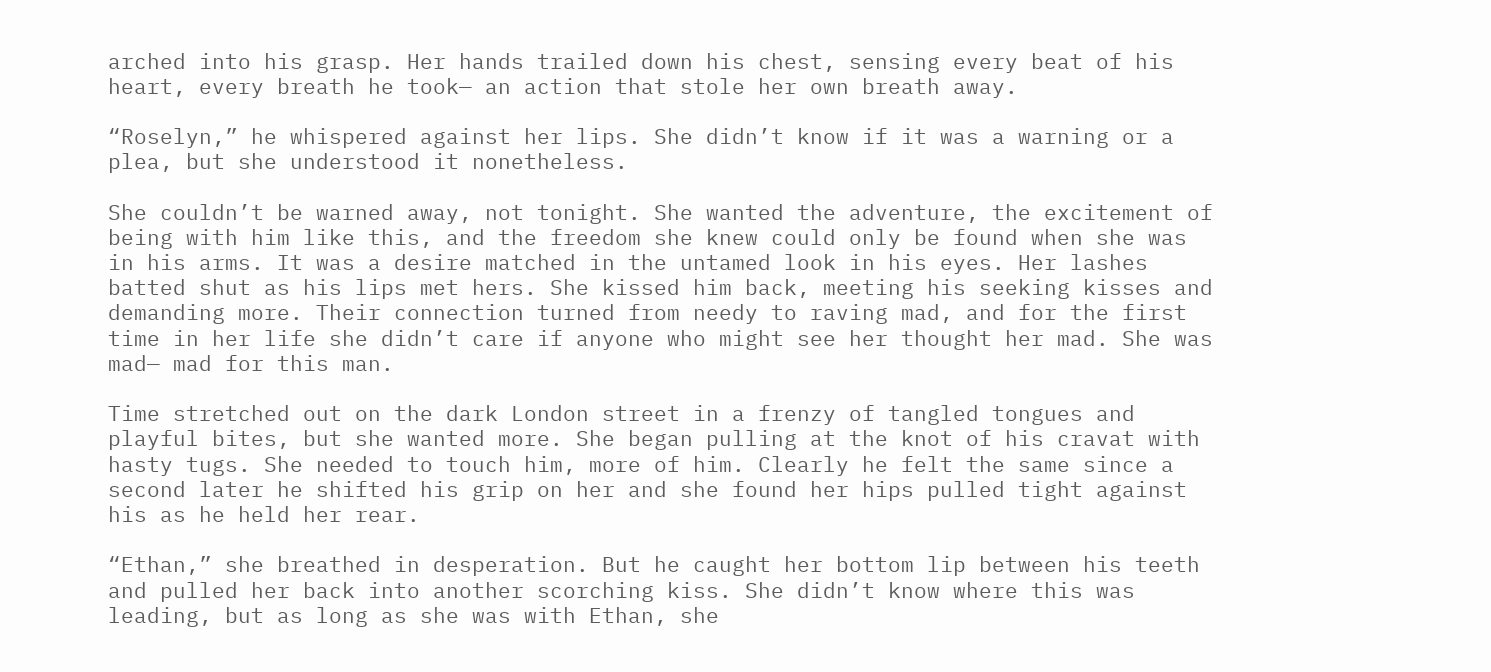arched into his grasp. Her hands trailed down his chest, sensing every beat of his heart, every breath he took— an action that stole her own breath away.

“Roselyn,” he whispered against her lips. She didn’t know if it was a warning or a plea, but she understood it nonetheless.

She couldn’t be warned away, not tonight. She wanted the adventure, the excitement of being with him like this, and the freedom she knew could only be found when she was in his arms. It was a desire matched in the untamed look in his eyes. Her lashes batted shut as his lips met hers. She kissed him back, meeting his seeking kisses and demanding more. Their connection turned from needy to raving mad, and for the first time in her life she didn’t care if anyone who might see her thought her mad. She was mad— mad for this man.

Time stretched out on the dark London street in a frenzy of tangled tongues and playful bites, but she wanted more. She began pulling at the knot of his cravat with hasty tugs. She needed to touch him, more of him. Clearly he felt the same since a second later he shifted his grip on her and she found her hips pulled tight against his as he held her rear.

“Ethan,” she breathed in desperation. But he caught her bottom lip between his teeth and pulled her back into another scorching kiss. She didn’t know where this was leading, but as long as she was with Ethan, she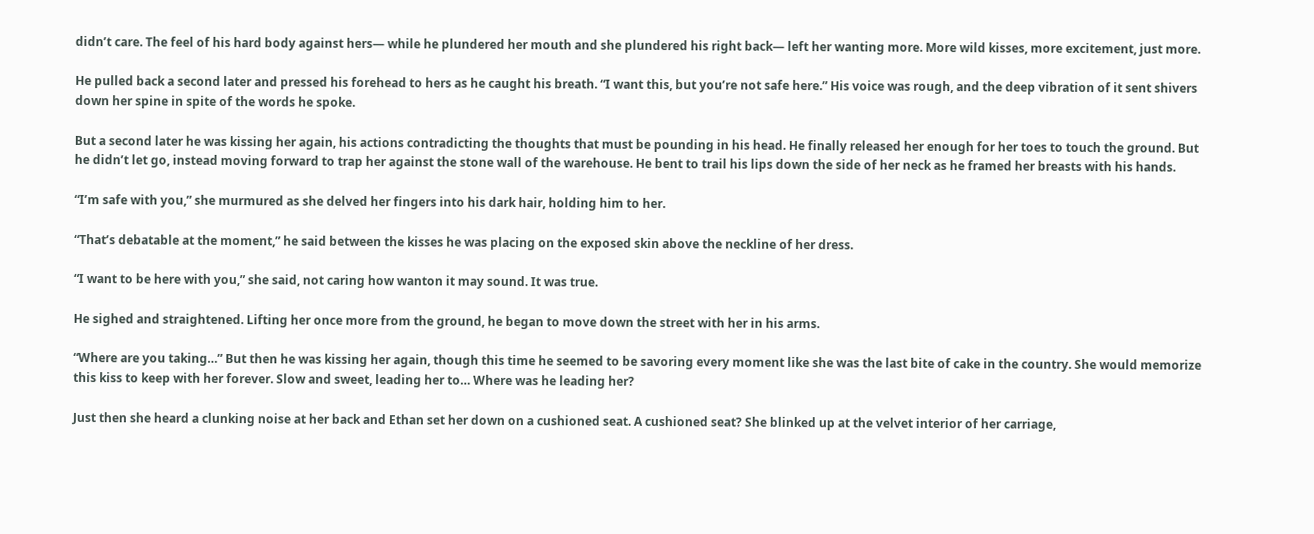didn’t care. The feel of his hard body against hers— while he plundered her mouth and she plundered his right back— left her wanting more. More wild kisses, more excitement, just more.

He pulled back a second later and pressed his forehead to hers as he caught his breath. “I want this, but you’re not safe here.” His voice was rough, and the deep vibration of it sent shivers down her spine in spite of the words he spoke.

But a second later he was kissing her again, his actions contradicting the thoughts that must be pounding in his head. He finally released her enough for her toes to touch the ground. But he didn’t let go, instead moving forward to trap her against the stone wall of the warehouse. He bent to trail his lips down the side of her neck as he framed her breasts with his hands.

“I’m safe with you,” she murmured as she delved her fingers into his dark hair, holding him to her.

“That’s debatable at the moment,” he said between the kisses he was placing on the exposed skin above the neckline of her dress.

“I want to be here with you,” she said, not caring how wanton it may sound. It was true.

He sighed and straightened. Lifting her once more from the ground, he began to move down the street with her in his arms.

“Where are you taking…” But then he was kissing her again, though this time he seemed to be savoring every moment like she was the last bite of cake in the country. She would memorize this kiss to keep with her forever. Slow and sweet, leading her to… Where was he leading her?

Just then she heard a clunking noise at her back and Ethan set her down on a cushioned seat. A cushioned seat? She blinked up at the velvet interior of her carriage,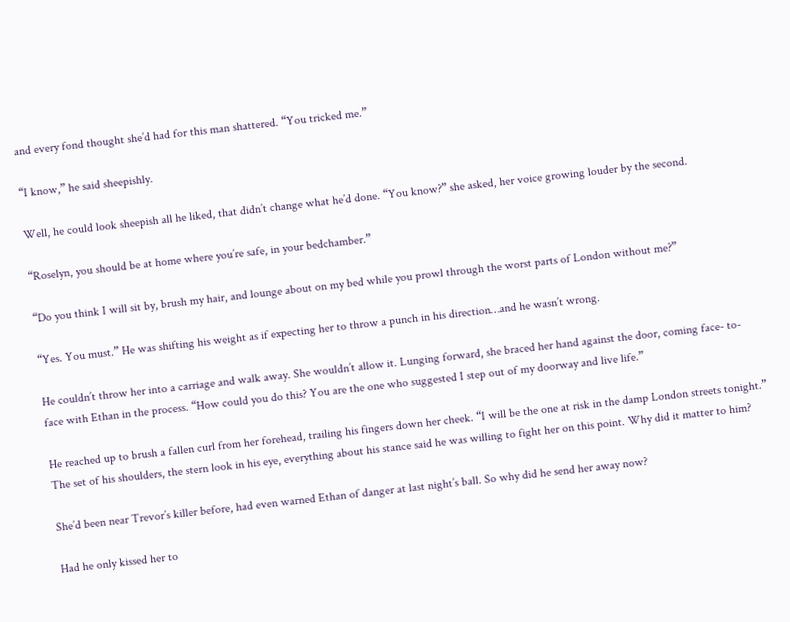and every fond thought she’d had for this man shattered. “You tricked me.”

“I know,” he said sheepishly.

Well, he could look sheepish all he liked, that didn’t change what he’d done. “You know?” she asked, her voice growing louder by the second.

“Roselyn, you should be at home where you’re safe, in your bedchamber.”

“Do you think I will sit by, brush my hair, and lounge about on my bed while you prowl through the worst parts of London without me?”

“Yes. You must.” He was shifting his weight as if expecting her to throw a punch in his direction…and he wasn’t wrong.

He couldn’t throw her into a carriage and walk away. She wouldn’t allow it. Lunging forward, she braced her hand against the door, coming face- to- face with Ethan in the process. “How could you do this? You are the one who suggested I step out of my doorway and live life.”

He reached up to brush a fallen curl from her forehead, trailing his fingers down her cheek. “I will be the one at risk in the damp London streets tonight.” The set of his shoulders, the stern look in his eye, everything about his stance said he was willing to fight her on this point. Why did it matter to him?

She’d been near Trevor’s killer before, had even warned Ethan of danger at last night’s ball. So why did he send her away now?

Had he only kissed her to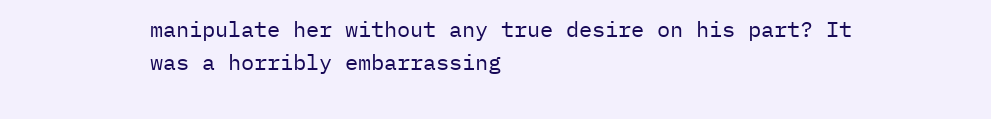manipulate her without any true desire on his part? It was a horribly embarrassing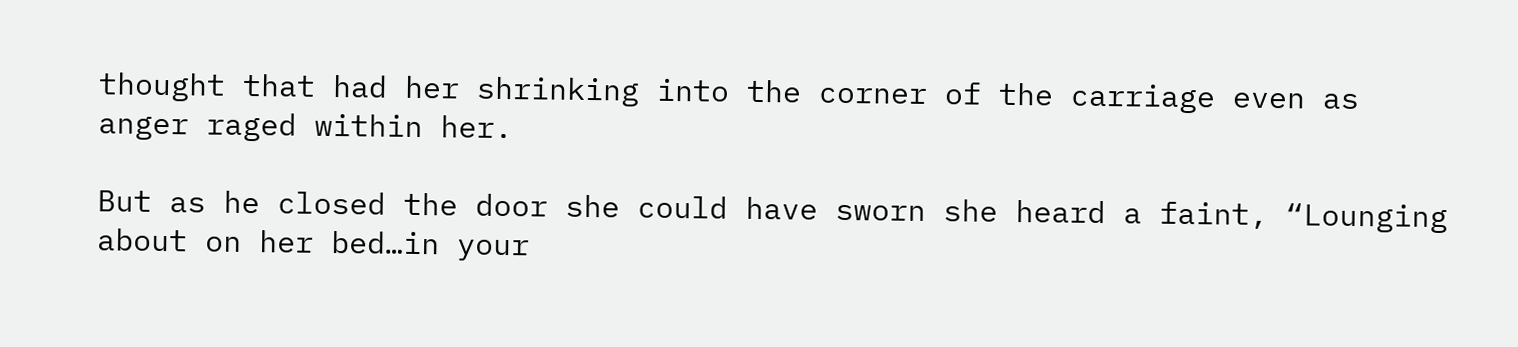thought that had her shrinking into the corner of the carriage even as anger raged within her.

But as he closed the door she could have sworn she heard a faint, “Lounging about on her bed…in your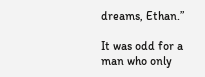dreams, Ethan.”

It was odd for a man who only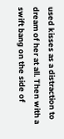used kisses as a distraction to dream of her at all. Then with a swift bang on the side of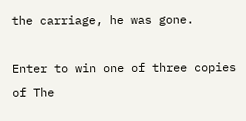the carriage, he was gone.

Enter to win one of three copies of The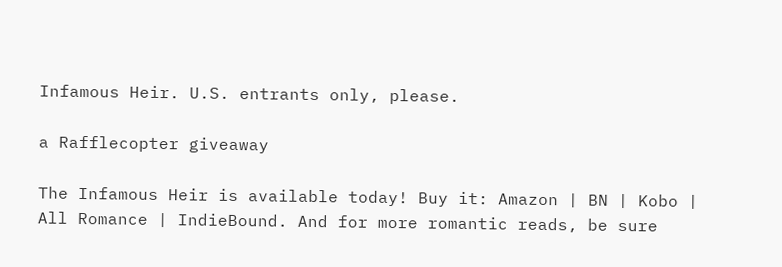Infamous Heir. U.S. entrants only, please.

a Rafflecopter giveaway

The Infamous Heir is available today! Buy it: Amazon | BN | Kobo | All Romance | IndieBound. And for more romantic reads, be sure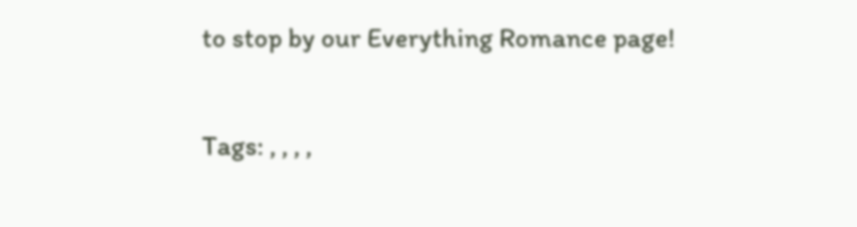to stop by our Everything Romance page!

Tags: , , , ,